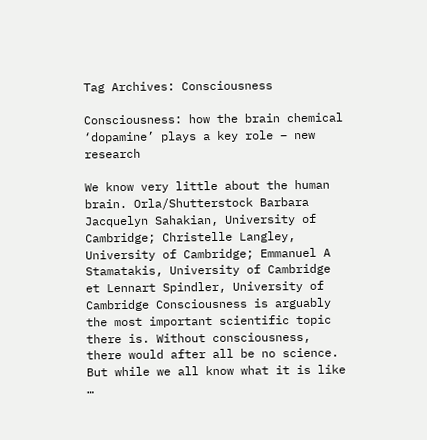Tag Archives: Consciousness

Consciousness: how the brain chemical ‘dopamine’ plays a key role – new research

We know very little about the human brain. Orla/Shutterstock Barbara Jacquelyn Sahakian, University of Cambridge; Christelle Langley, University of Cambridge; Emmanuel A Stamatakis, University of Cambridge et Lennart Spindler, University of Cambridge Consciousness is arguably the most important scientific topic there is. Without consciousness, there would after all be no science. But while we all know what it is like …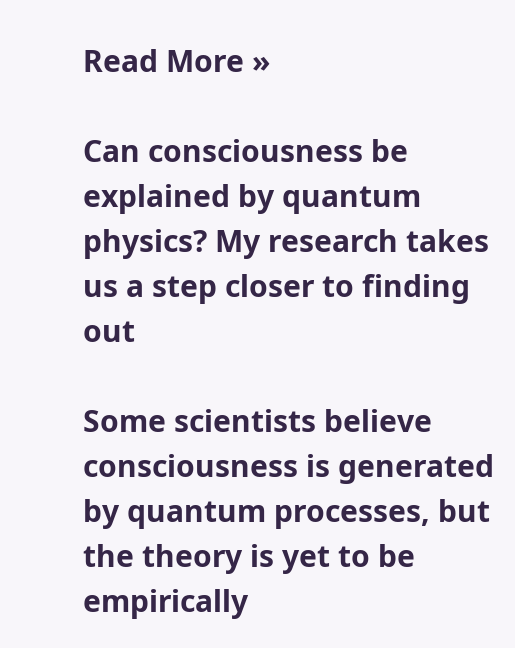Read More »

Can consciousness be explained by quantum physics? My research takes us a step closer to finding out

Some scientists believe consciousness is generated by quantum processes, but the theory is yet to be empirically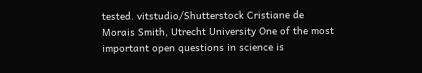tested. vitstudio/Shutterstock Cristiane de Morais Smith, Utrecht University One of the most important open questions in science is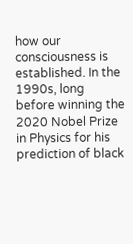how our consciousness is established. In the 1990s, long before winning the 2020 Nobel Prize in Physics for his prediction of black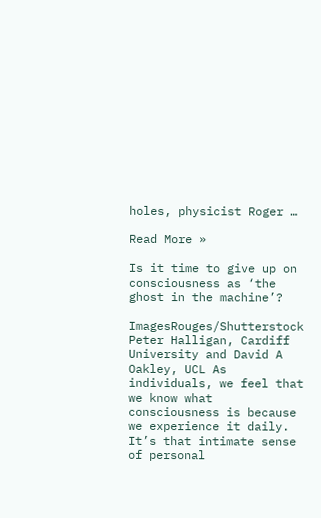holes, physicist Roger …

Read More »

Is it time to give up on consciousness as ‘the ghost in the machine’?

ImagesRouges/Shutterstock Peter Halligan, Cardiff University and David A Oakley, UCL As individuals, we feel that we know what consciousness is because we experience it daily. It’s that intimate sense of personal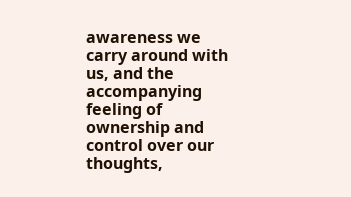awareness we carry around with us, and the accompanying feeling of ownership and control over our thoughts,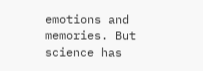emotions and memories. But science has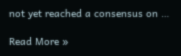not yet reached a consensus on …

Read More »